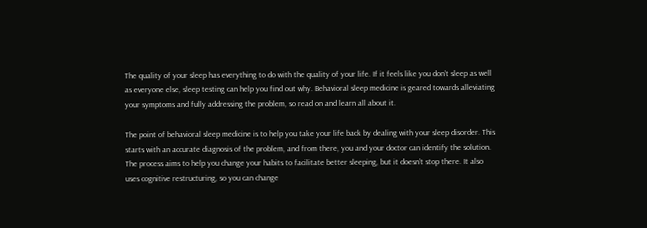The quality of your sleep has everything to do with the quality of your life. If it feels like you don’t sleep as well as everyone else, sleep testing can help you find out why. Behavioral sleep medicine is geared towards alleviating your symptoms and fully addressing the problem, so read on and learn all about it.

The point of behavioral sleep medicine is to help you take your life back by dealing with your sleep disorder. This starts with an accurate diagnosis of the problem, and from there, you and your doctor can identify the solution. The process aims to help you change your habits to facilitate better sleeping, but it doesn’t stop there. It also uses cognitive restructuring, so you can change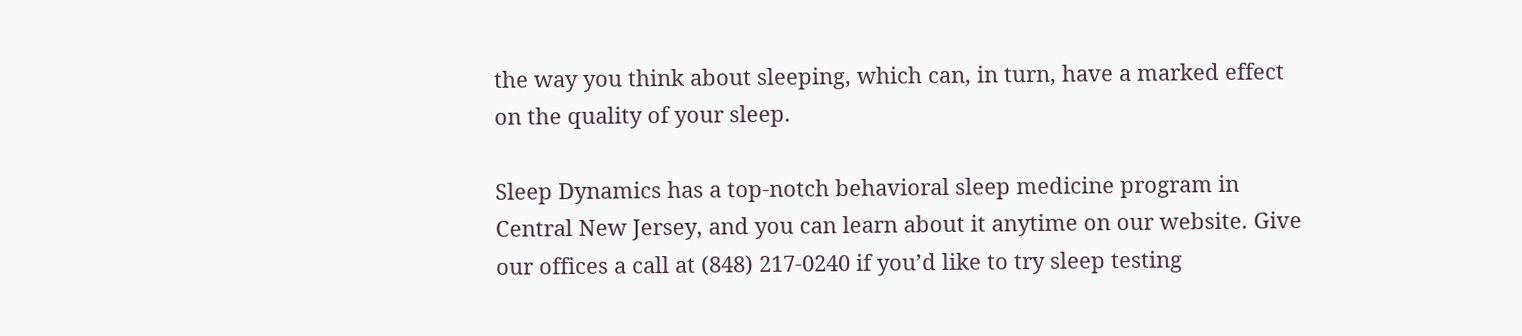the way you think about sleeping, which can, in turn, have a marked effect on the quality of your sleep.

Sleep Dynamics has a top-notch behavioral sleep medicine program in Central New Jersey, and you can learn about it anytime on our website. Give our offices a call at (848) 217-0240 if you’d like to try sleep testing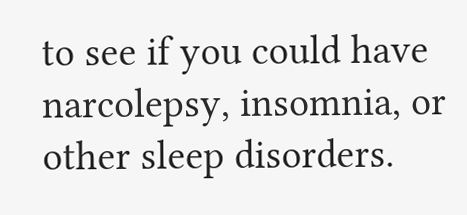to see if you could have narcolepsy, insomnia, or other sleep disorders.